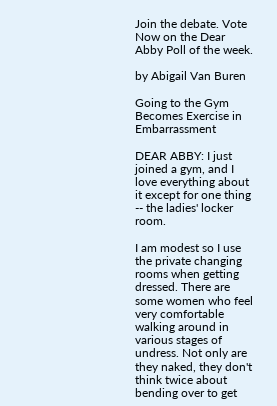Join the debate. Vote Now on the Dear Abby Poll of the week.

by Abigail Van Buren

Going to the Gym Becomes Exercise in Embarrassment

DEAR ABBY: I just joined a gym, and I love everything about it except for one thing -- the ladies' locker room.

I am modest so I use the private changing rooms when getting dressed. There are some women who feel very comfortable walking around in various stages of undress. Not only are they naked, they don't think twice about bending over to get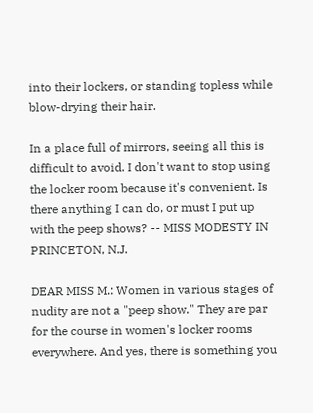into their lockers, or standing topless while blow-drying their hair.

In a place full of mirrors, seeing all this is difficult to avoid. I don't want to stop using the locker room because it's convenient. Is there anything I can do, or must I put up with the peep shows? -- MISS MODESTY IN PRINCETON, N.J.

DEAR MISS M.: Women in various stages of nudity are not a "peep show." They are par for the course in women's locker rooms everywhere. And yes, there is something you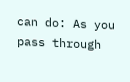can do: As you pass through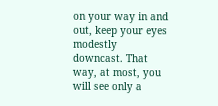on your way in and out, keep your eyes modestly downcast. That way, at most, you will see only a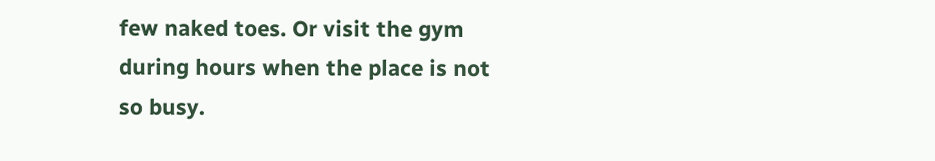few naked toes. Or visit the gym during hours when the place is not so busy.